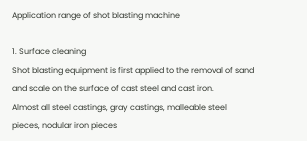Application range of shot blasting machine

1. Surface cleaning
Shot blasting equipment is first applied to the removal of sand and scale on the surface of cast steel and cast iron.
Almost all steel castings, gray castings, malleable steel pieces, nodular iron pieces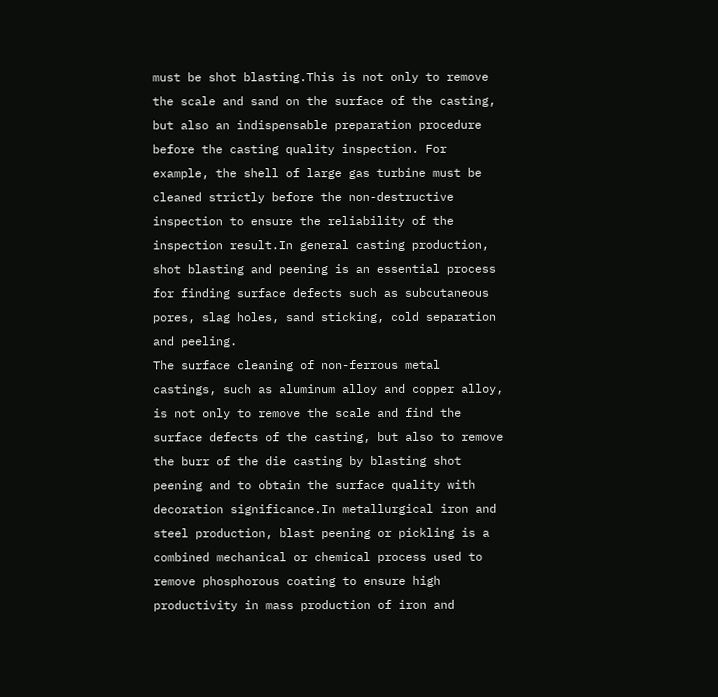must be shot blasting.This is not only to remove the scale and sand on the surface of the casting, but also an indispensable preparation procedure before the casting quality inspection. For example, the shell of large gas turbine must be cleaned strictly before the non-destructive inspection to ensure the reliability of the inspection result.In general casting production, shot blasting and peening is an essential process for finding surface defects such as subcutaneous pores, slag holes, sand sticking, cold separation and peeling.
The surface cleaning of non-ferrous metal castings, such as aluminum alloy and copper alloy, is not only to remove the scale and find the surface defects of the casting, but also to remove the burr of the die casting by blasting shot peening and to obtain the surface quality with decoration significance.In metallurgical iron and steel production, blast peening or pickling is a combined mechanical or chemical process used to remove phosphorous coating to ensure high productivity in mass production of iron and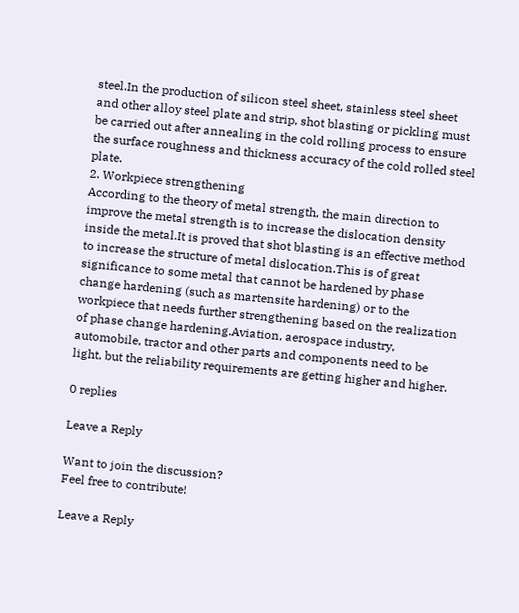steel.In the production of silicon steel sheet, stainless steel sheet and other alloy steel plate and strip, shot blasting or pickling must be carried out after annealing in the cold rolling process to ensure the surface roughness and thickness accuracy of the cold rolled steel plate.
2. Workpiece strengthening
According to the theory of metal strength, the main direction to improve the metal strength is to increase the dislocation density inside the metal.It is proved that shot blasting is an effective method to increase the structure of metal dislocation.This is of great significance to some metal that cannot be hardened by phase change hardening (such as martensite hardening) or to the workpiece that needs further strengthening based on the realization of phase change hardening.Aviation, aerospace industry, automobile, tractor and other parts and components need to be light, but the reliability requirements are getting higher and higher.

0 replies

Leave a Reply

Want to join the discussion?
Feel free to contribute!

Leave a Reply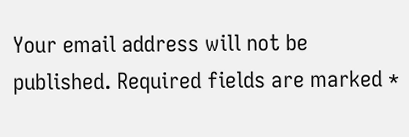Your email address will not be published. Required fields are marked *